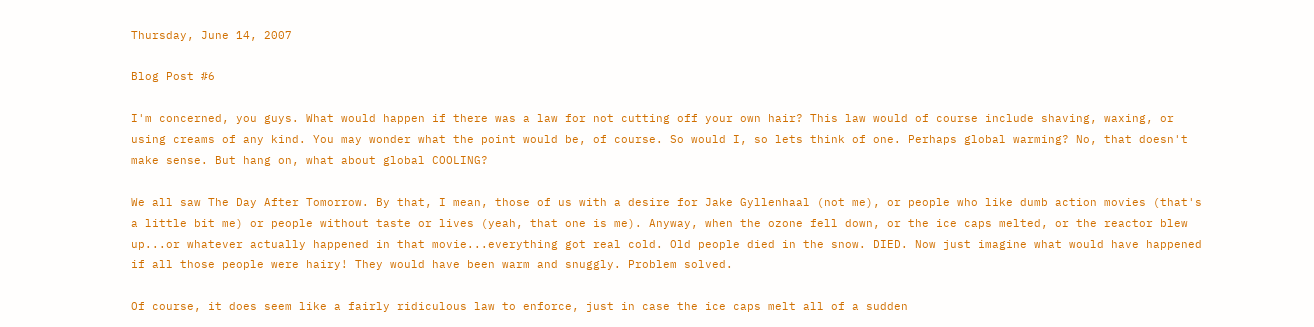Thursday, June 14, 2007

Blog Post #6

I'm concerned, you guys. What would happen if there was a law for not cutting off your own hair? This law would of course include shaving, waxing, or using creams of any kind. You may wonder what the point would be, of course. So would I, so lets think of one. Perhaps global warming? No, that doesn't make sense. But hang on, what about global COOLING?

We all saw The Day After Tomorrow. By that, I mean, those of us with a desire for Jake Gyllenhaal (not me), or people who like dumb action movies (that's a little bit me) or people without taste or lives (yeah, that one is me). Anyway, when the ozone fell down, or the ice caps melted, or the reactor blew up...or whatever actually happened in that movie...everything got real cold. Old people died in the snow. DIED. Now just imagine what would have happened if all those people were hairy! They would have been warm and snuggly. Problem solved.

Of course, it does seem like a fairly ridiculous law to enforce, just in case the ice caps melt all of a sudden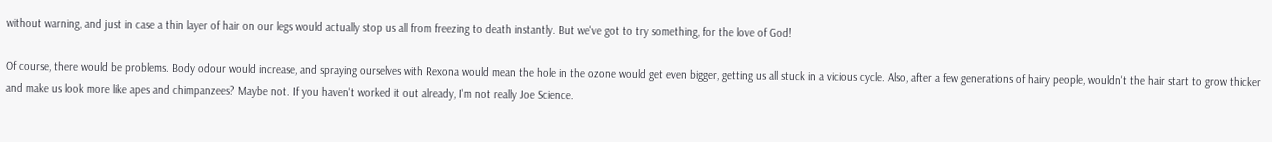without warning, and just in case a thin layer of hair on our legs would actually stop us all from freezing to death instantly. But we've got to try something, for the love of God!

Of course, there would be problems. Body odour would increase, and spraying ourselves with Rexona would mean the hole in the ozone would get even bigger, getting us all stuck in a vicious cycle. Also, after a few generations of hairy people, wouldn't the hair start to grow thicker and make us look more like apes and chimpanzees? Maybe not. If you haven't worked it out already, I'm not really Joe Science.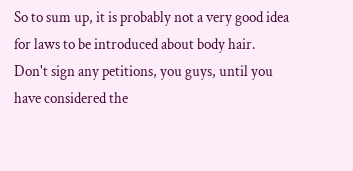So to sum up, it is probably not a very good idea for laws to be introduced about body hair. Don't sign any petitions, you guys, until you have considered the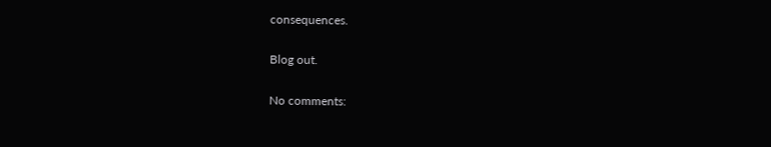consequences.

Blog out.

No comments: